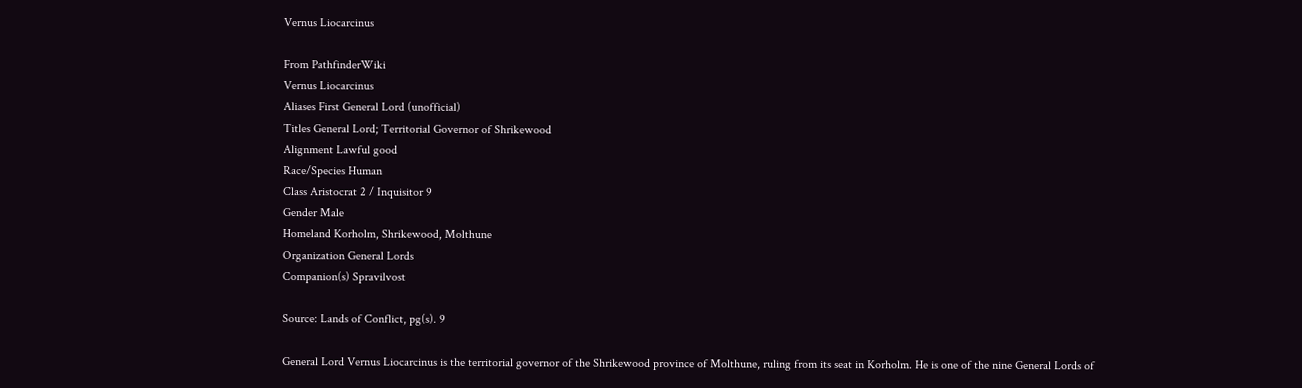Vernus Liocarcinus

From PathfinderWiki
Vernus Liocarcinus
Aliases First General Lord (unofficial)
Titles General Lord; Territorial Governor of Shrikewood
Alignment Lawful good
Race/Species Human
Class Aristocrat 2 / Inquisitor 9
Gender Male
Homeland Korholm, Shrikewood, Molthune
Organization General Lords
Companion(s) Spravilvost

Source: Lands of Conflict, pg(s). 9

General Lord Vernus Liocarcinus is the territorial governor of the Shrikewood province of Molthune, ruling from its seat in Korholm. He is one of the nine General Lords of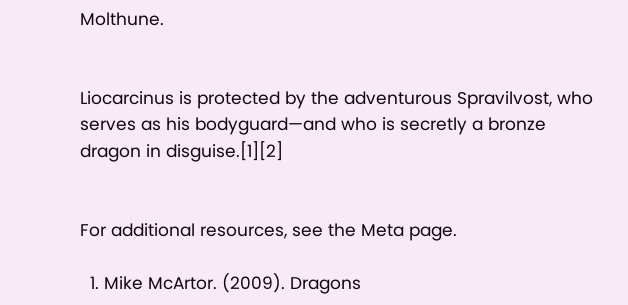Molthune.


Liocarcinus is protected by the adventurous Spravilvost, who serves as his bodyguard—and who is secretly a bronze dragon in disguise.[1][2]


For additional resources, see the Meta page.

  1. Mike McArtor. (2009). Dragons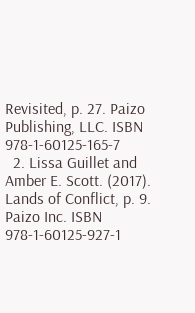Revisited, p. 27. Paizo Publishing, LLC. ISBN 978-1-60125-165-7
  2. Lissa Guillet and Amber E. Scott. (2017). Lands of Conflict, p. 9. Paizo Inc. ISBN 978-1-60125-927-1